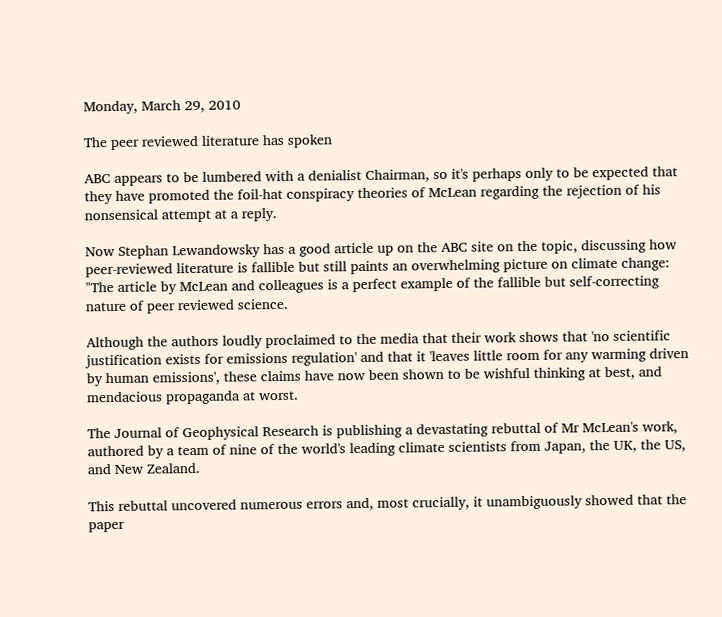Monday, March 29, 2010

The peer reviewed literature has spoken

ABC appears to be lumbered with a denialist Chairman, so it's perhaps only to be expected that they have promoted the foil-hat conspiracy theories of McLean regarding the rejection of his nonsensical attempt at a reply.

Now Stephan Lewandowsky has a good article up on the ABC site on the topic, discussing how peer-reviewed literature is fallible but still paints an overwhelming picture on climate change:
"The article by McLean and colleagues is a perfect example of the fallible but self-correcting nature of peer reviewed science.

Although the authors loudly proclaimed to the media that their work shows that 'no scientific justification exists for emissions regulation' and that it 'leaves little room for any warming driven by human emissions', these claims have now been shown to be wishful thinking at best, and mendacious propaganda at worst.

The Journal of Geophysical Research is publishing a devastating rebuttal of Mr McLean's work, authored by a team of nine of the world's leading climate scientists from Japan, the UK, the US, and New Zealand.

This rebuttal uncovered numerous errors and, most crucially, it unambiguously showed that the paper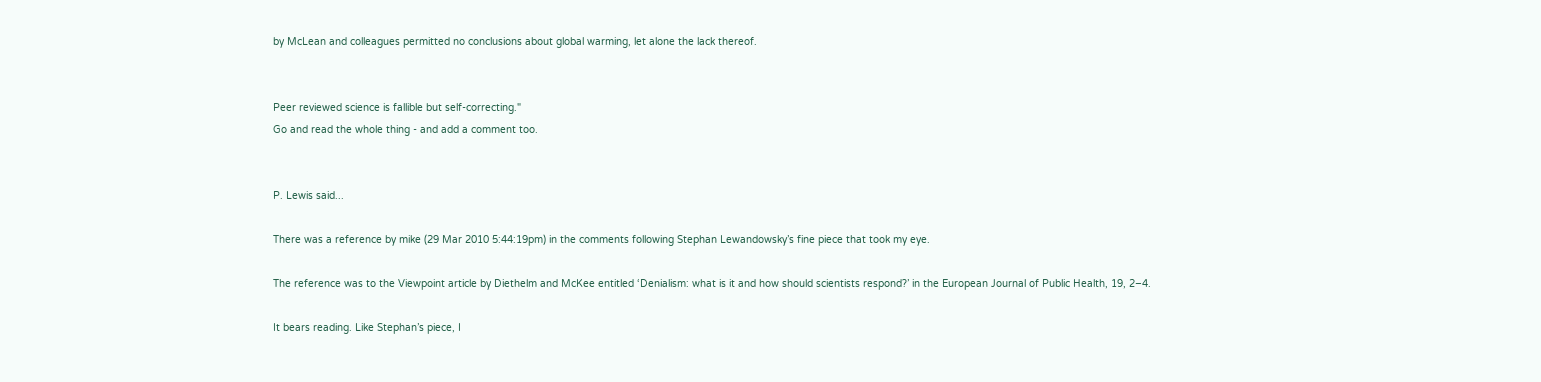by McLean and colleagues permitted no conclusions about global warming, let alone the lack thereof.


Peer reviewed science is fallible but self-correcting."
Go and read the whole thing - and add a comment too.


P. Lewis said...

There was a reference by mike (29 Mar 2010 5:44:19pm) in the comments following Stephan Lewandowsky’s fine piece that took my eye.

The reference was to the Viewpoint article by Diethelm and McKee entitled ‘Denialism: what is it and how should scientists respond?’ in the European Journal of Public Health, 19, 2–4.

It bears reading. Like Stephan’s piece, I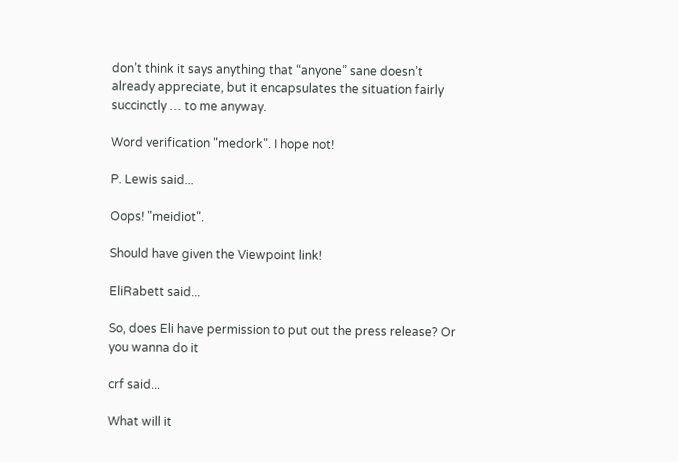don’t think it says anything that “anyone” sane doesn’t already appreciate, but it encapsulates the situation fairly succinctly … to me anyway.

Word verification "medork". I hope not!

P. Lewis said...

Oops! "meidiot".

Should have given the Viewpoint link!

EliRabett said...

So, does Eli have permission to put out the press release? Or you wanna do it

crf said...

What will it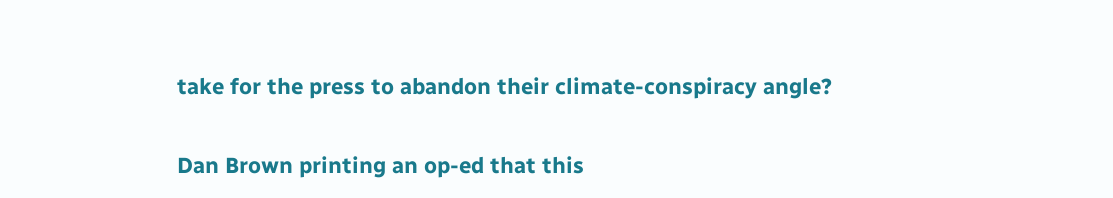take for the press to abandon their climate-conspiracy angle?

Dan Brown printing an op-ed that this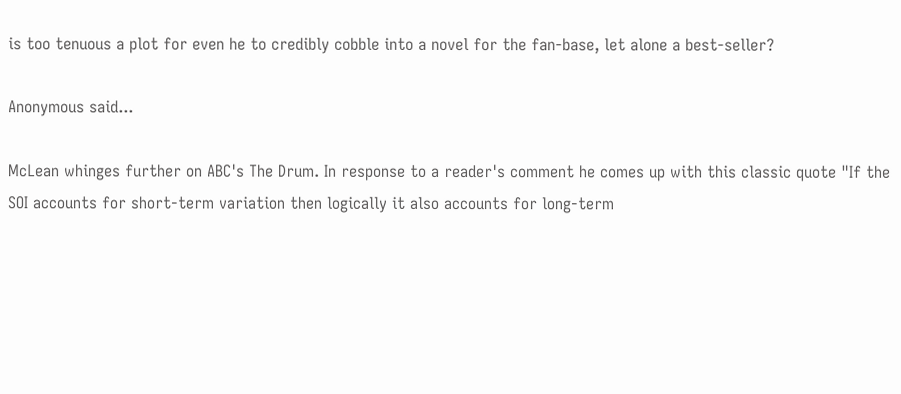is too tenuous a plot for even he to credibly cobble into a novel for the fan-base, let alone a best-seller?

Anonymous said...

McLean whinges further on ABC's The Drum. In response to a reader's comment he comes up with this classic quote "If the SOI accounts for short-term variation then logically it also accounts for long-term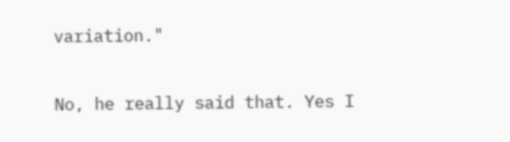variation."

No, he really said that. Yes I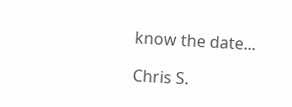know the date...

Chris S.